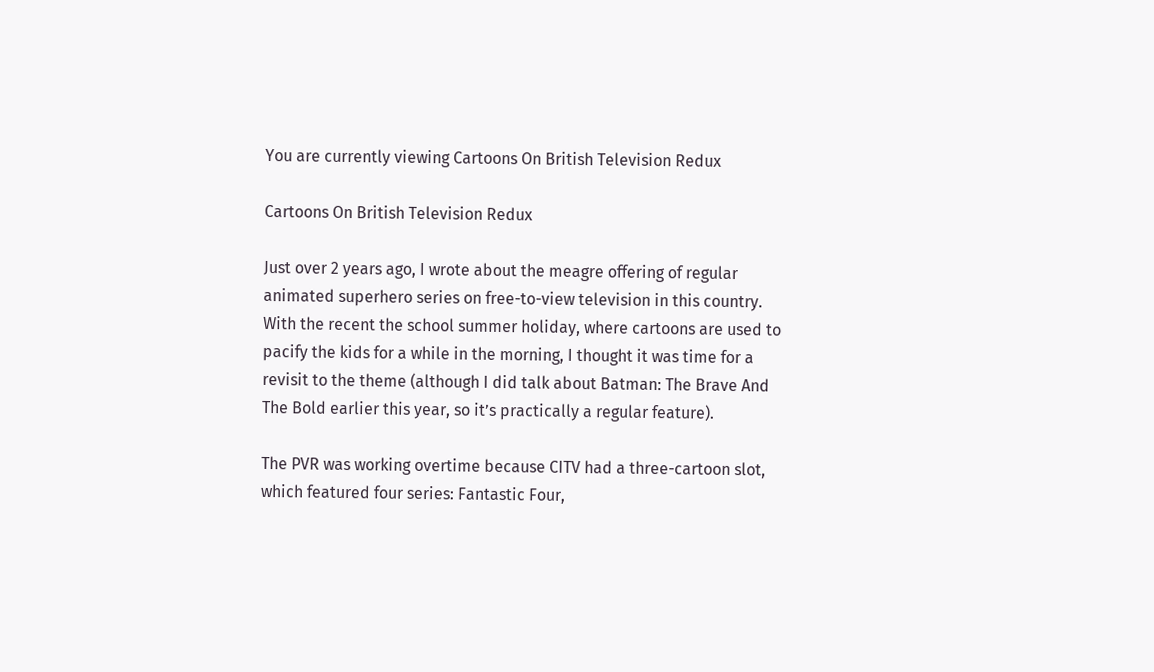You are currently viewing Cartoons On British Television Redux

Cartoons On British Television Redux

Just over 2 years ago, I wrote about the meagre offering of regular animated superhero series on free-to-view television in this country. With the recent the school summer holiday, where cartoons are used to pacify the kids for a while in the morning, I thought it was time for a revisit to the theme (although I did talk about Batman: The Brave And The Bold earlier this year, so it’s practically a regular feature).

The PVR was working overtime because CITV had a three-cartoon slot, which featured four series: Fantastic Four,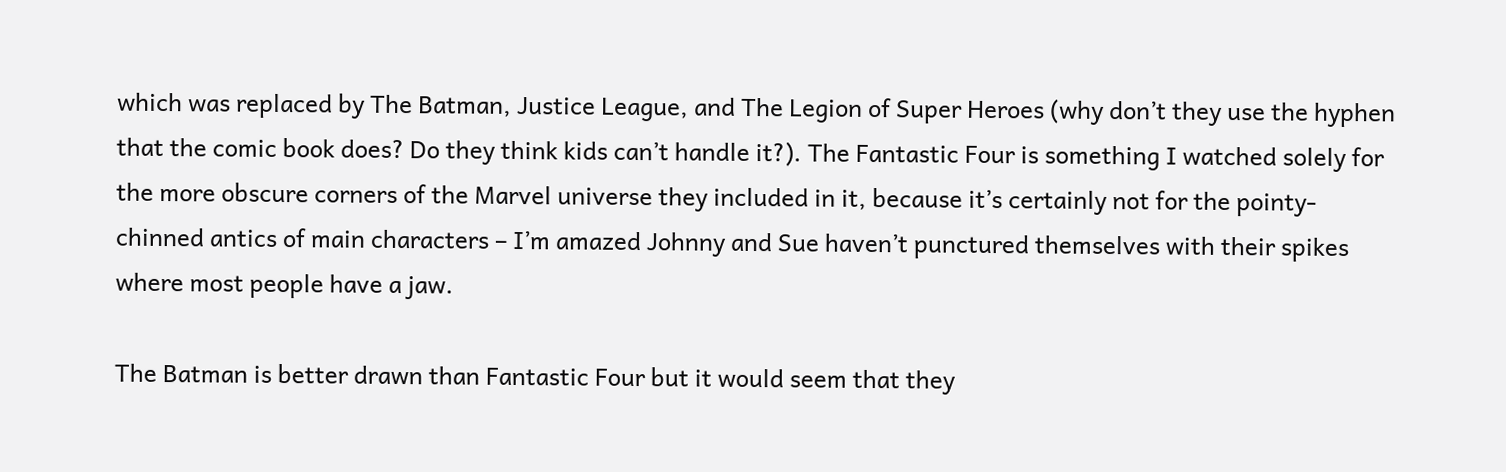which was replaced by The Batman, Justice League, and The Legion of Super Heroes (why don’t they use the hyphen that the comic book does? Do they think kids can’t handle it?). The Fantastic Four is something I watched solely for the more obscure corners of the Marvel universe they included in it, because it’s certainly not for the pointy-chinned antics of main characters – I’m amazed Johnny and Sue haven’t punctured themselves with their spikes where most people have a jaw.

The Batman is better drawn than Fantastic Four but it would seem that they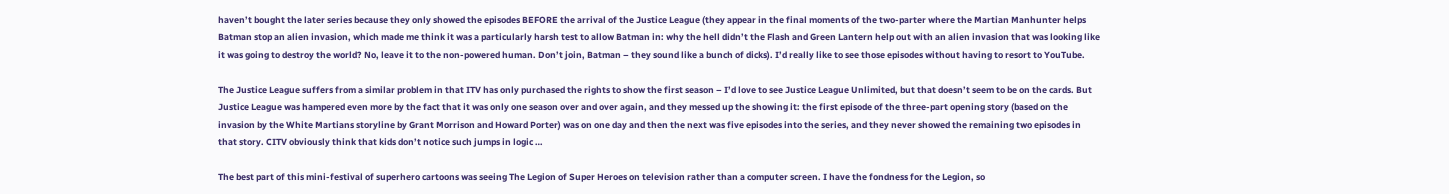haven’t bought the later series because they only showed the episodes BEFORE the arrival of the Justice League (they appear in the final moments of the two-parter where the Martian Manhunter helps Batman stop an alien invasion, which made me think it was a particularly harsh test to allow Batman in: why the hell didn’t the Flash and Green Lantern help out with an alien invasion that was looking like it was going to destroy the world? No, leave it to the non-powered human. Don’t join, Batman – they sound like a bunch of dicks). I’d really like to see those episodes without having to resort to YouTube.

The Justice League suffers from a similar problem in that ITV has only purchased the rights to show the first season – I’d love to see Justice League Unlimited, but that doesn’t seem to be on the cards. But Justice League was hampered even more by the fact that it was only one season over and over again, and they messed up the showing it: the first episode of the three-part opening story (based on the invasion by the White Martians storyline by Grant Morrison and Howard Porter) was on one day and then the next was five episodes into the series, and they never showed the remaining two episodes in that story. CITV obviously think that kids don’t notice such jumps in logic …

The best part of this mini-festival of superhero cartoons was seeing The Legion of Super Heroes on television rather than a computer screen. I have the fondness for the Legion, so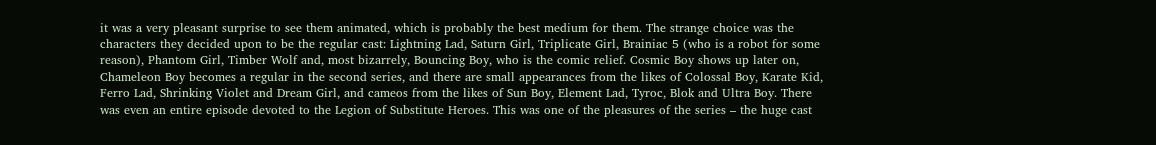it was a very pleasant surprise to see them animated, which is probably the best medium for them. The strange choice was the characters they decided upon to be the regular cast: Lightning Lad, Saturn Girl, Triplicate Girl, Brainiac 5 (who is a robot for some reason), Phantom Girl, Timber Wolf and, most bizarrely, Bouncing Boy, who is the comic relief. Cosmic Boy shows up later on, Chameleon Boy becomes a regular in the second series, and there are small appearances from the likes of Colossal Boy, Karate Kid, Ferro Lad, Shrinking Violet and Dream Girl, and cameos from the likes of Sun Boy, Element Lad, Tyroc, Blok and Ultra Boy. There was even an entire episode devoted to the Legion of Substitute Heroes. This was one of the pleasures of the series – the huge cast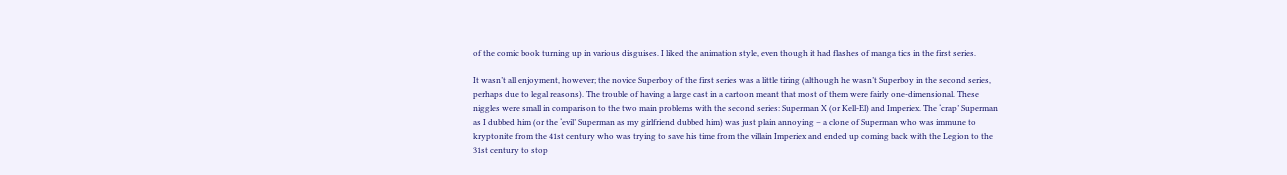of the comic book turning up in various disguises. I liked the animation style, even though it had flashes of manga tics in the first series.

It wasn’t all enjoyment, however; the novice Superboy of the first series was a little tiring (although he wasn’t Superboy in the second series, perhaps due to legal reasons). The trouble of having a large cast in a cartoon meant that most of them were fairly one-dimensional. These niggles were small in comparison to the two main problems with the second series: Superman X (or Kell-El) and Imperiex. The ‘crap’ Superman as I dubbed him (or the ‘evil’ Superman as my girlfriend dubbed him) was just plain annoying – a clone of Superman who was immune to kryptonite from the 41st century who was trying to save his time from the villain Imperiex and ended up coming back with the Legion to the 31st century to stop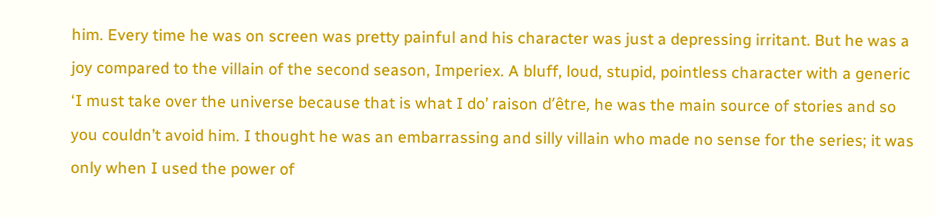him. Every time he was on screen was pretty painful and his character was just a depressing irritant. But he was a joy compared to the villain of the second season, Imperiex. A bluff, loud, stupid, pointless character with a generic ‘I must take over the universe because that is what I do’ raison d’être, he was the main source of stories and so you couldn’t avoid him. I thought he was an embarrassing and silly villain who made no sense for the series; it was only when I used the power of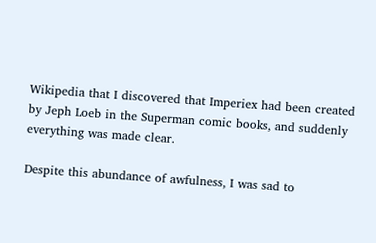Wikipedia that I discovered that Imperiex had been created by Jeph Loeb in the Superman comic books, and suddenly everything was made clear.

Despite this abundance of awfulness, I was sad to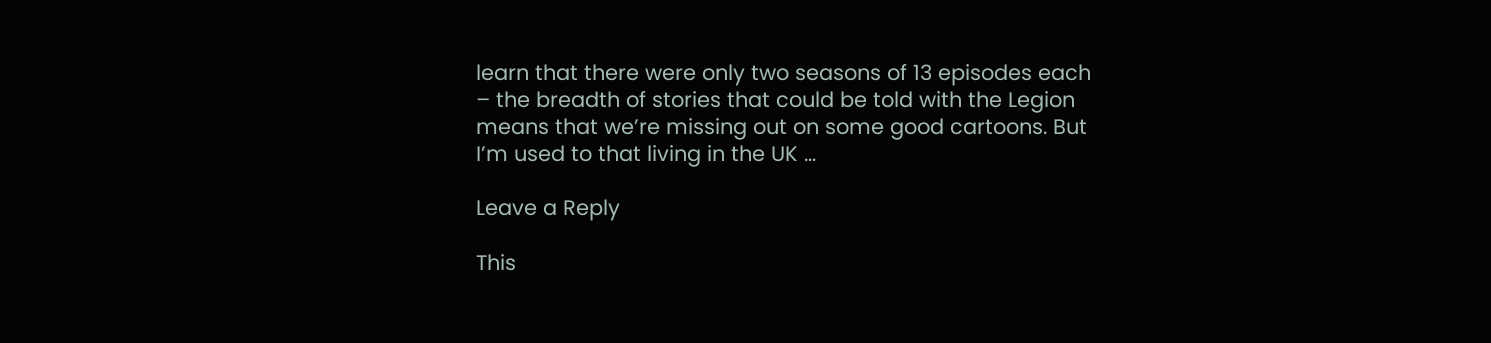learn that there were only two seasons of 13 episodes each – the breadth of stories that could be told with the Legion means that we’re missing out on some good cartoons. But I’m used to that living in the UK …

Leave a Reply

This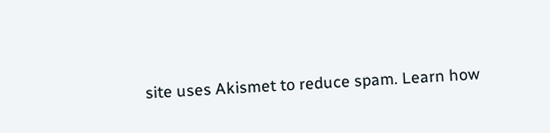site uses Akismet to reduce spam. Learn how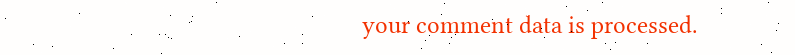your comment data is processed.